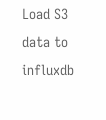Load S3 data to influxdb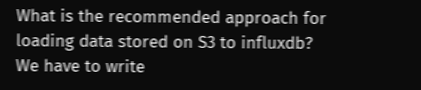What is the recommended approach for loading data stored on S3 to influxdb?
We have to write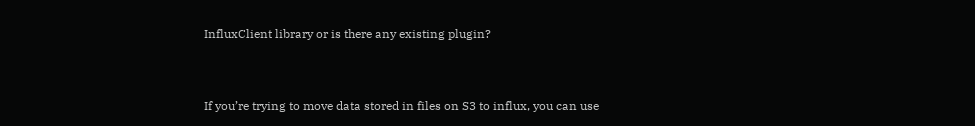InfluxClient library or is there any existing plugin?


If you’re trying to move data stored in files on S3 to influx, you can use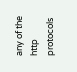any of the http protocols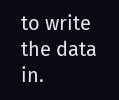to write the data in.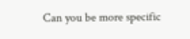Can you be more specific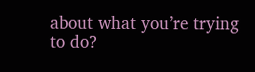about what you’re trying to do?